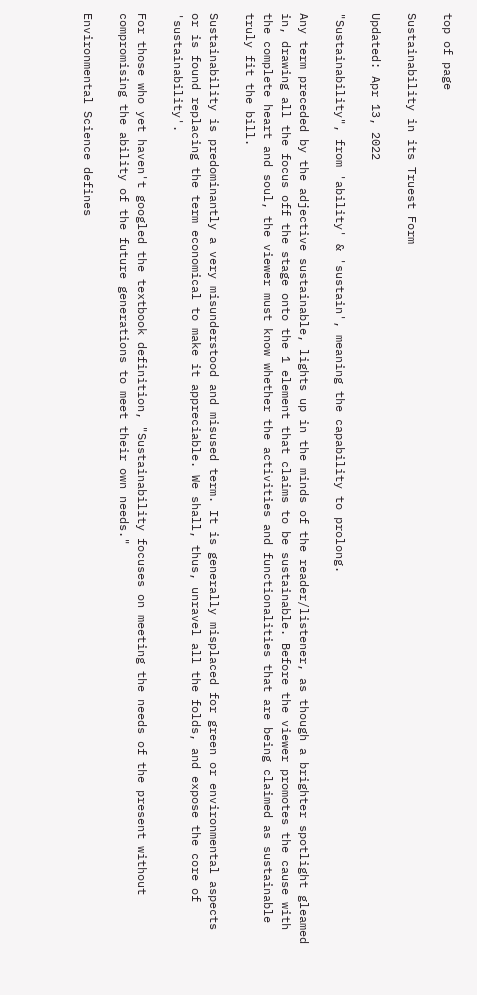top of page

Sustainability in its Truest Form

Updated: Apr 13, 2022

"Sustainability", from 'ability' & 'sustain', meaning the capability to prolong.

Any term preceded by the adjective sustainable, lights up in the minds of the reader/listener, as though a brighter spotlight gleamed in, drawing all the focus off the stage onto the 1 element that claims to be sustainable. Before the viewer promotes the cause with the complete heart and soul, the viewer must know whether the activities and functionalities that are being claimed as sustainable truly fit the bill.

Sustainability is predominantly a very misunderstood and misused term. It is generally misplaced for green or environmental aspects or is found replacing the term economical to make it appreciable. We shall, thus, unravel all the folds, and expose the core of 'sustainability'.

For those who yet haven't googled the textbook definition, "Sustainability focuses on meeting the needs of the present without compromising the ability of the future generations to meet their own needs."

Environmental Science defines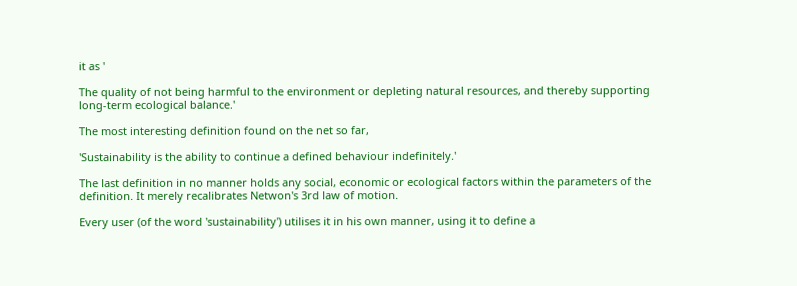it as '

The quality of not being harmful to the environment or depleting natural resources, and thereby supporting long-term ecological balance.'

The most interesting definition found on the net so far,

'Sustainability is the ability to continue a defined behaviour indefinitely.'

The last definition in no manner holds any social, economic or ecological factors within the parameters of the definition. It merely recalibrates Netwon's 3rd law of motion.

Every user (of the word 'sustainability') utilises it in his own manner, using it to define a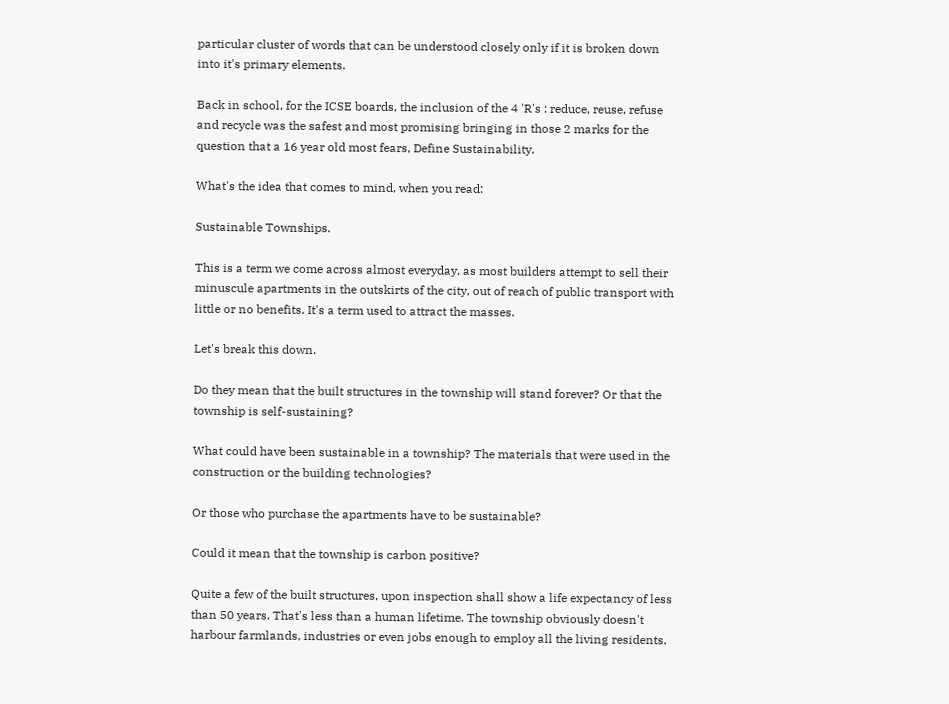particular cluster of words that can be understood closely only if it is broken down into it's primary elements.

Back in school, for the ICSE boards, the inclusion of the 4 'R's : reduce, reuse, refuse and recycle was the safest and most promising bringing in those 2 marks for the question that a 16 year old most fears, Define Sustainability.

What's the idea that comes to mind, when you read:

Sustainable Townships.

This is a term we come across almost everyday, as most builders attempt to sell their minuscule apartments in the outskirts of the city, out of reach of public transport with little or no benefits. It's a term used to attract the masses.

Let's break this down.

Do they mean that the built structures in the township will stand forever? Or that the township is self-sustaining?

What could have been sustainable in a township? The materials that were used in the construction or the building technologies?

Or those who purchase the apartments have to be sustainable?

Could it mean that the township is carbon positive?

Quite a few of the built structures, upon inspection shall show a life expectancy of less than 50 years. That's less than a human lifetime. The township obviously doesn't harbour farmlands, industries or even jobs enough to employ all the living residents.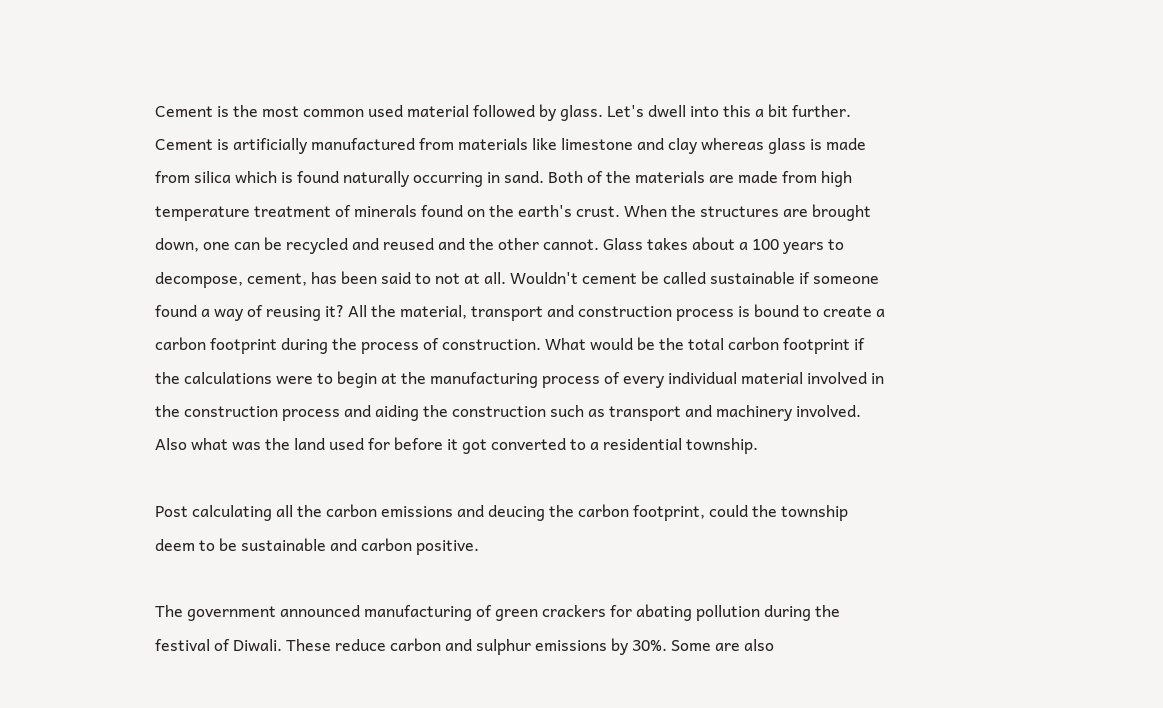Cement is the most common used material followed by glass. Let's dwell into this a bit further. Cement is artificially manufactured from materials like limestone and clay whereas glass is made from silica which is found naturally occurring in sand. Both of the materials are made from high temperature treatment of minerals found on the earth's crust. When the structures are brought down, one can be recycled and reused and the other cannot. Glass takes about a 100 years to decompose, cement, has been said to not at all. Wouldn't cement be called sustainable if someone found a way of reusing it? All the material, transport and construction process is bound to create a carbon footprint during the process of construction. What would be the total carbon footprint if the calculations were to begin at the manufacturing process of every individual material involved in the construction process and aiding the construction such as transport and machinery involved. Also what was the land used for before it got converted to a residential township.

Post calculating all the carbon emissions and deucing the carbon footprint, could the township deem to be sustainable and carbon positive.

The government announced manufacturing of green crackers for abating pollution during the festival of Diwali. These reduce carbon and sulphur emissions by 30%. Some are also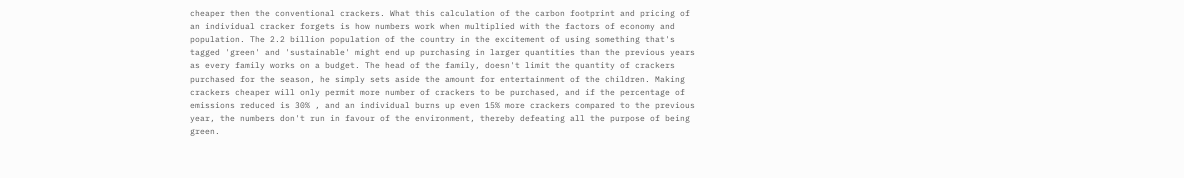cheaper then the conventional crackers. What this calculation of the carbon footprint and pricing of an individual cracker forgets is how numbers work when multiplied with the factors of economy and population. The 2.2 billion population of the country in the excitement of using something that's tagged 'green' and 'sustainable' might end up purchasing in larger quantities than the previous years as every family works on a budget. The head of the family, doesn't limit the quantity of crackers purchased for the season, he simply sets aside the amount for entertainment of the children. Making crackers cheaper will only permit more number of crackers to be purchased, and if the percentage of emissions reduced is 30% , and an individual burns up even 15% more crackers compared to the previous year, the numbers don't run in favour of the environment, thereby defeating all the purpose of being green.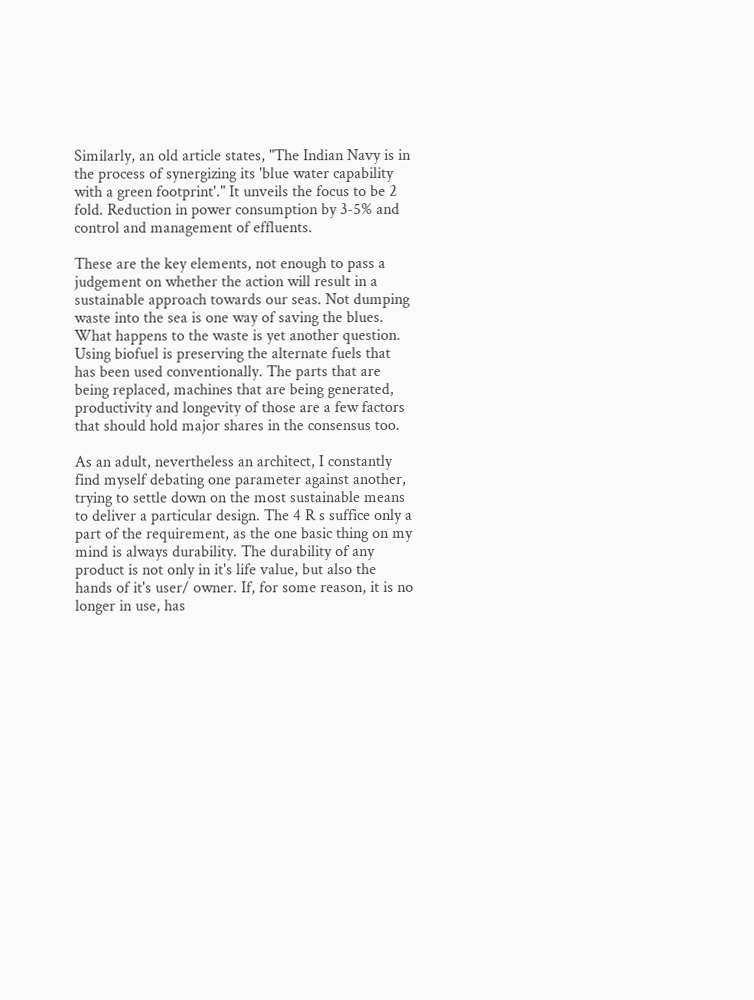Similarly, an old article states, "The Indian Navy is in the process of synergizing its 'blue water capability with a green footprint'." It unveils the focus to be 2 fold. Reduction in power consumption by 3-5% and control and management of effluents.

These are the key elements, not enough to pass a judgement on whether the action will result in a sustainable approach towards our seas. Not dumping waste into the sea is one way of saving the blues. What happens to the waste is yet another question. Using biofuel is preserving the alternate fuels that has been used conventionally. The parts that are being replaced, machines that are being generated, productivity and longevity of those are a few factors that should hold major shares in the consensus too.

As an adult, nevertheless an architect, I constantly find myself debating one parameter against another, trying to settle down on the most sustainable means to deliver a particular design. The 4 R s suffice only a part of the requirement, as the one basic thing on my mind is always durability. The durability of any product is not only in it's life value, but also the hands of it's user/ owner. If, for some reason, it is no longer in use, has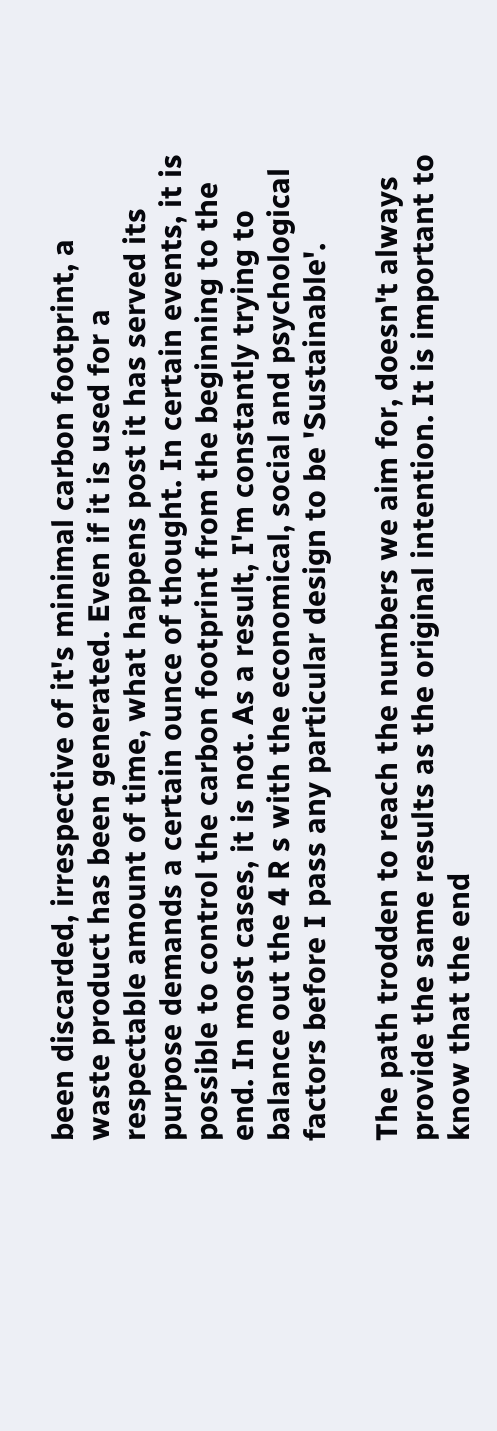been discarded, irrespective of it's minimal carbon footprint, a waste product has been generated. Even if it is used for a respectable amount of time, what happens post it has served its purpose demands a certain ounce of thought. In certain events, it is possible to control the carbon footprint from the beginning to the end. In most cases, it is not. As a result, I'm constantly trying to balance out the 4 R s with the economical, social and psychological factors before I pass any particular design to be 'Sustainable'.

The path trodden to reach the numbers we aim for, doesn't always provide the same results as the original intention. It is important to know that the end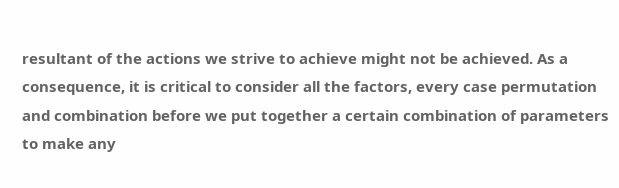resultant of the actions we strive to achieve might not be achieved. As a consequence, it is critical to consider all the factors, every case permutation and combination before we put together a certain combination of parameters to make any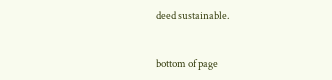deed sustainable.


bottom of page